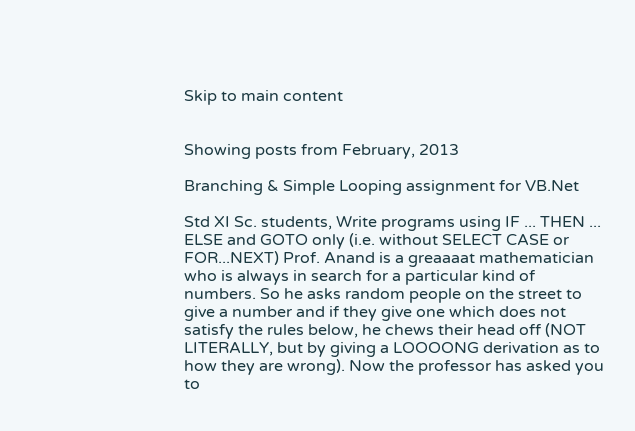Skip to main content


Showing posts from February, 2013

Branching & Simple Looping assignment for VB.Net

Std XI Sc. students, Write programs using IF ... THEN ... ELSE and GOTO only (i.e. without SELECT CASE or FOR...NEXT) Prof. Anand is a greaaaat mathematician who is always in search for a particular kind of numbers. So he asks random people on the street to give a number and if they give one which does not satisfy the rules below, he chews their head off (NOT LITERALLY, but by giving a LOOOONG derivation as to how they are wrong). Now the professor has asked you to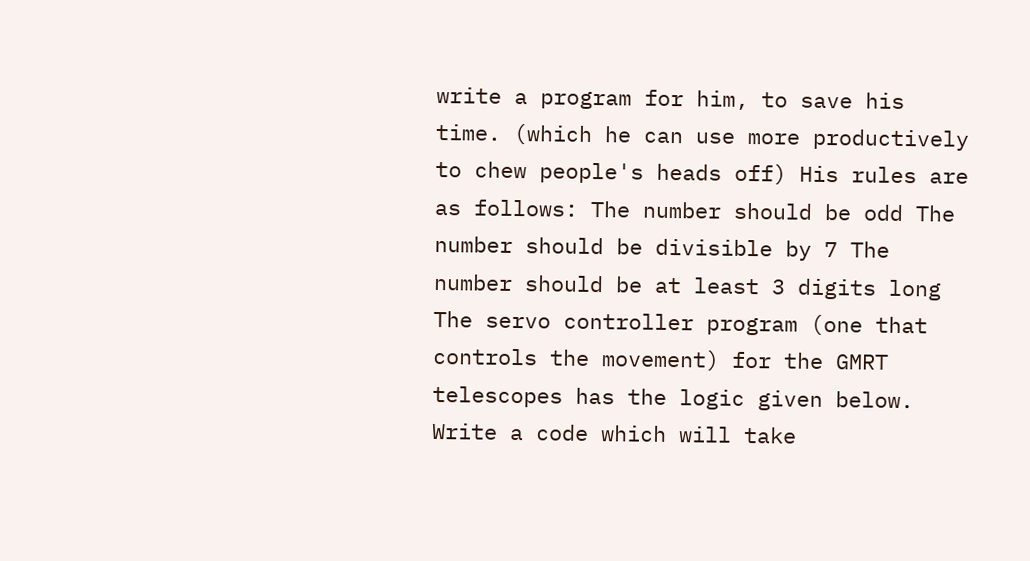write a program for him, to save his time. (which he can use more productively to chew people's heads off) His rules are as follows: The number should be odd The number should be divisible by 7 The number should be at least 3 digits long   The servo controller program (one that controls the movement) for the GMRT telescopes has the logic given below. Write a code which will take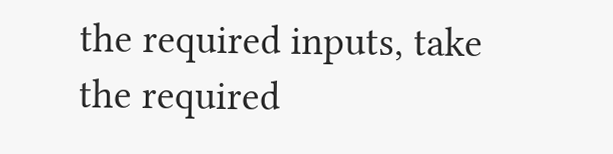the required inputs, take the required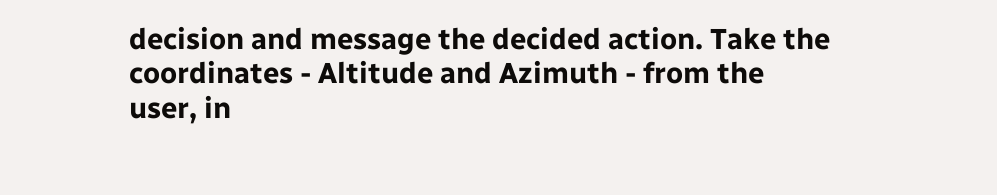decision and message the decided action. Take the coordinates - Altitude and Azimuth - from the user, in